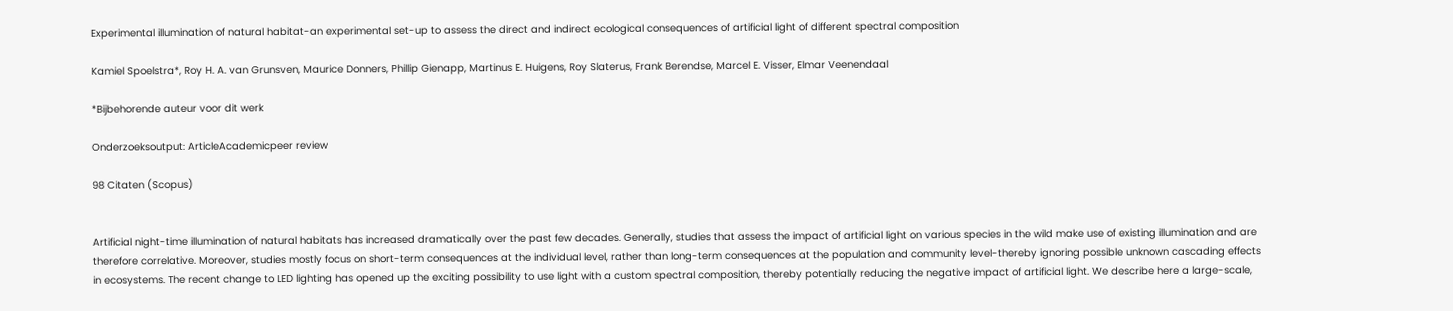Experimental illumination of natural habitat-an experimental set-up to assess the direct and indirect ecological consequences of artificial light of different spectral composition

Kamiel Spoelstra*, Roy H. A. van Grunsven, Maurice Donners, Phillip Gienapp, Martinus E. Huigens, Roy Slaterus, Frank Berendse, Marcel E. Visser, Elmar Veenendaal

*Bijbehorende auteur voor dit werk

Onderzoeksoutput: ArticleAcademicpeer review

98 Citaten (Scopus)


Artificial night-time illumination of natural habitats has increased dramatically over the past few decades. Generally, studies that assess the impact of artificial light on various species in the wild make use of existing illumination and are therefore correlative. Moreover, studies mostly focus on short-term consequences at the individual level, rather than long-term consequences at the population and community level-thereby ignoring possible unknown cascading effects in ecosystems. The recent change to LED lighting has opened up the exciting possibility to use light with a custom spectral composition, thereby potentially reducing the negative impact of artificial light. We describe here a large-scale,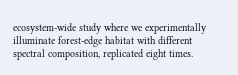ecosystem-wide study where we experimentally illuminate forest-edge habitat with different spectral composition, replicated eight times.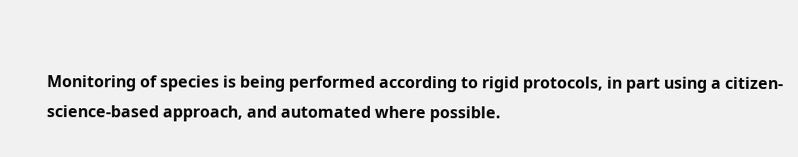Monitoring of species is being performed according to rigid protocols, in part using a citizen-science-based approach, and automated where possible.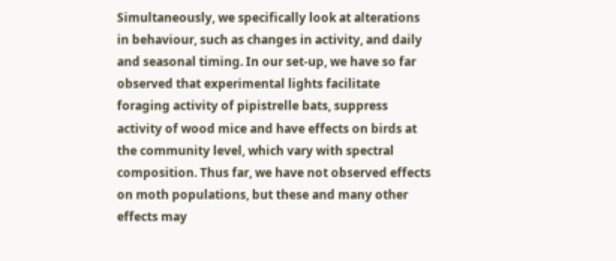Simultaneously, we specifically look at alterations in behaviour, such as changes in activity, and daily and seasonal timing. In our set-up, we have so far observed that experimental lights facilitate foraging activity of pipistrelle bats, suppress activity of wood mice and have effects on birds at the community level, which vary with spectral composition. Thus far, we have not observed effects on moth populations, but these and many other effects may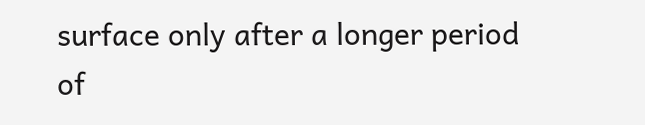surface only after a longer period of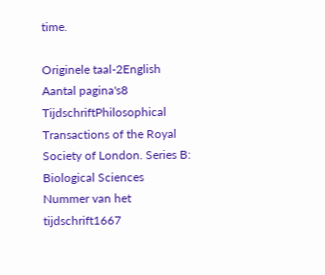time.

Originele taal-2English
Aantal pagina's8
TijdschriftPhilosophical Transactions of the Royal Society of London. Series B: Biological Sciences
Nummer van het tijdschrift1667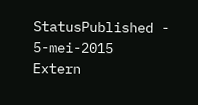StatusPublished - 5-mei-2015
Extern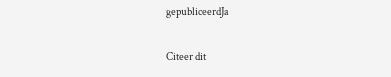gepubliceerdJa

Citeer dit